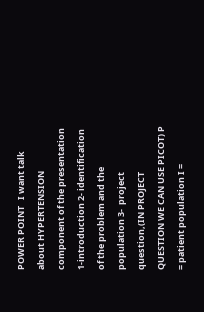POWER POINT   I want talk about HYPERTENSION component of the presentation 1-introduction 2- identification of the problem and the population 3-  project question,(IN PROJECT QUESTION WE CAN USE PICOT) P = patient population I =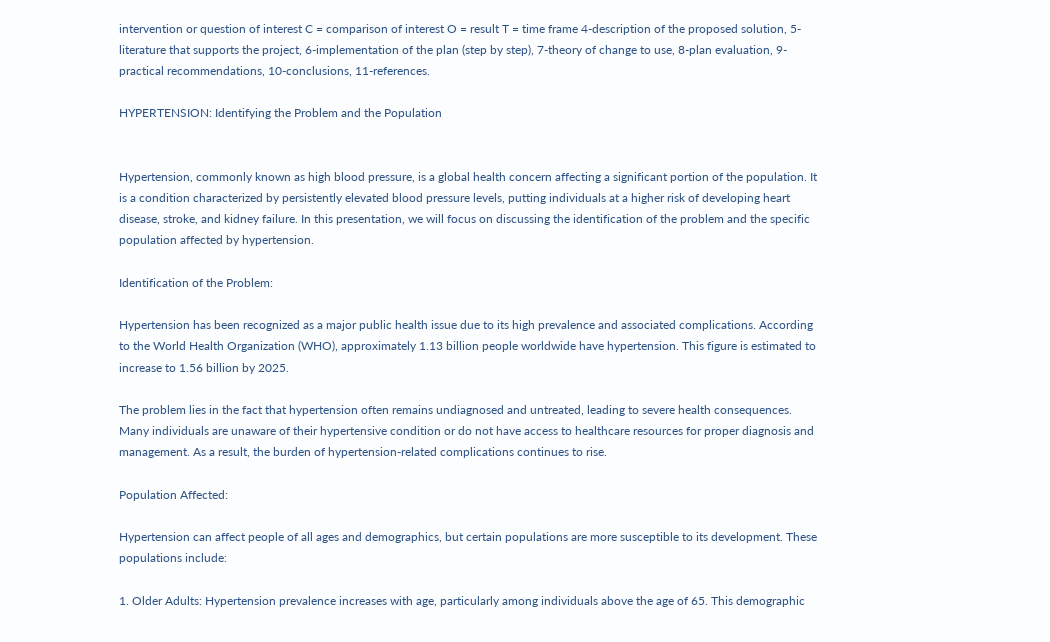intervention or question of interest C = comparison of interest O = result T = time frame 4-description of the proposed solution, 5-literature that supports the project, 6-implementation of the plan (step by step), 7-theory of change to use, 8-plan evaluation, 9-practical recommendations, 10-conclusions, 11-references.

HYPERTENSION: Identifying the Problem and the Population


Hypertension, commonly known as high blood pressure, is a global health concern affecting a significant portion of the population. It is a condition characterized by persistently elevated blood pressure levels, putting individuals at a higher risk of developing heart disease, stroke, and kidney failure. In this presentation, we will focus on discussing the identification of the problem and the specific population affected by hypertension.

Identification of the Problem:

Hypertension has been recognized as a major public health issue due to its high prevalence and associated complications. According to the World Health Organization (WHO), approximately 1.13 billion people worldwide have hypertension. This figure is estimated to increase to 1.56 billion by 2025.

The problem lies in the fact that hypertension often remains undiagnosed and untreated, leading to severe health consequences. Many individuals are unaware of their hypertensive condition or do not have access to healthcare resources for proper diagnosis and management. As a result, the burden of hypertension-related complications continues to rise.

Population Affected:

Hypertension can affect people of all ages and demographics, but certain populations are more susceptible to its development. These populations include:

1. Older Adults: Hypertension prevalence increases with age, particularly among individuals above the age of 65. This demographic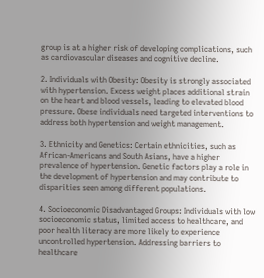group is at a higher risk of developing complications, such as cardiovascular diseases and cognitive decline.

2. Individuals with Obesity: Obesity is strongly associated with hypertension. Excess weight places additional strain on the heart and blood vessels, leading to elevated blood pressure. Obese individuals need targeted interventions to address both hypertension and weight management.

3. Ethnicity and Genetics: Certain ethnicities, such as African-Americans and South Asians, have a higher prevalence of hypertension. Genetic factors play a role in the development of hypertension and may contribute to disparities seen among different populations.

4. Socioeconomic Disadvantaged Groups: Individuals with low socioeconomic status, limited access to healthcare, and poor health literacy are more likely to experience uncontrolled hypertension. Addressing barriers to healthcare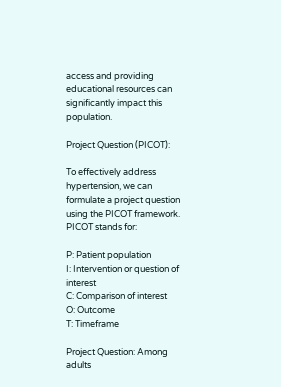access and providing educational resources can significantly impact this population.

Project Question (PICOT):

To effectively address hypertension, we can formulate a project question using the PICOT framework. PICOT stands for:

P: Patient population
I: Intervention or question of interest
C: Comparison of interest
O: Outcome
T: Timeframe

Project Question: Among adults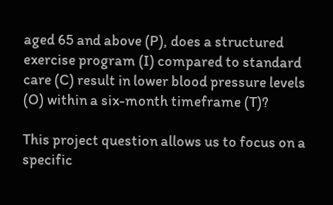aged 65 and above (P), does a structured exercise program (I) compared to standard care (C) result in lower blood pressure levels (O) within a six-month timeframe (T)?

This project question allows us to focus on a specific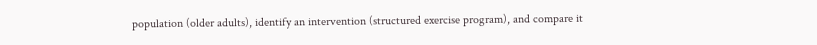population (older adults), identify an intervention (structured exercise program), and compare it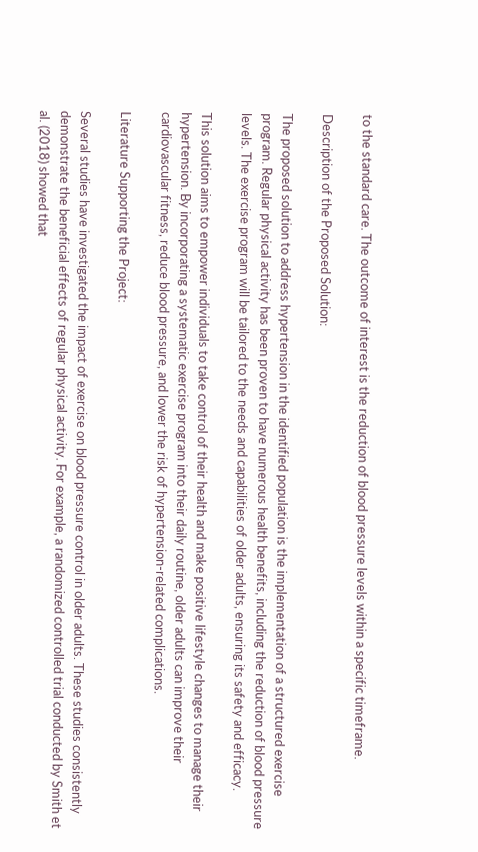to the standard care. The outcome of interest is the reduction of blood pressure levels within a specific timeframe.

Description of the Proposed Solution:

The proposed solution to address hypertension in the identified population is the implementation of a structured exercise program. Regular physical activity has been proven to have numerous health benefits, including the reduction of blood pressure levels. The exercise program will be tailored to the needs and capabilities of older adults, ensuring its safety and efficacy.

This solution aims to empower individuals to take control of their health and make positive lifestyle changes to manage their hypertension. By incorporating a systematic exercise program into their daily routine, older adults can improve their cardiovascular fitness, reduce blood pressure, and lower the risk of hypertension-related complications.

Literature Supporting the Project:

Several studies have investigated the impact of exercise on blood pressure control in older adults. These studies consistently demonstrate the beneficial effects of regular physical activity. For example, a randomized controlled trial conducted by Smith et al. (2018) showed that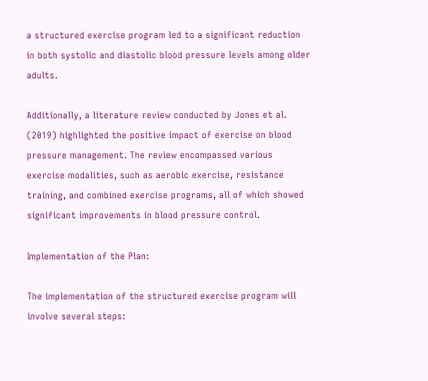a structured exercise program led to a significant reduction in both systolic and diastolic blood pressure levels among older adults.

Additionally, a literature review conducted by Jones et al. (2019) highlighted the positive impact of exercise on blood pressure management. The review encompassed various exercise modalities, such as aerobic exercise, resistance training, and combined exercise programs, all of which showed significant improvements in blood pressure control.

Implementation of the Plan:

The implementation of the structured exercise program will involve several steps: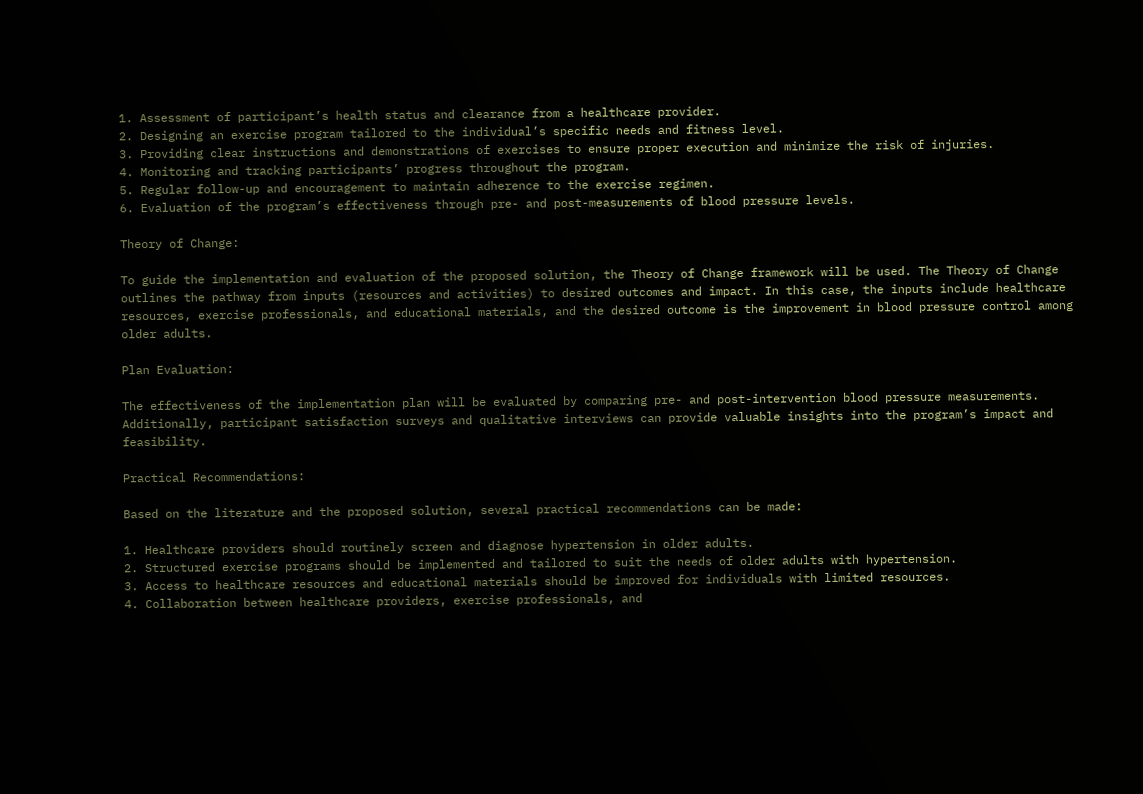1. Assessment of participant’s health status and clearance from a healthcare provider.
2. Designing an exercise program tailored to the individual’s specific needs and fitness level.
3. Providing clear instructions and demonstrations of exercises to ensure proper execution and minimize the risk of injuries.
4. Monitoring and tracking participants’ progress throughout the program.
5. Regular follow-up and encouragement to maintain adherence to the exercise regimen.
6. Evaluation of the program’s effectiveness through pre- and post-measurements of blood pressure levels.

Theory of Change:

To guide the implementation and evaluation of the proposed solution, the Theory of Change framework will be used. The Theory of Change outlines the pathway from inputs (resources and activities) to desired outcomes and impact. In this case, the inputs include healthcare resources, exercise professionals, and educational materials, and the desired outcome is the improvement in blood pressure control among older adults.

Plan Evaluation:

The effectiveness of the implementation plan will be evaluated by comparing pre- and post-intervention blood pressure measurements. Additionally, participant satisfaction surveys and qualitative interviews can provide valuable insights into the program’s impact and feasibility.

Practical Recommendations:

Based on the literature and the proposed solution, several practical recommendations can be made:

1. Healthcare providers should routinely screen and diagnose hypertension in older adults.
2. Structured exercise programs should be implemented and tailored to suit the needs of older adults with hypertension.
3. Access to healthcare resources and educational materials should be improved for individuals with limited resources.
4. Collaboration between healthcare providers, exercise professionals, and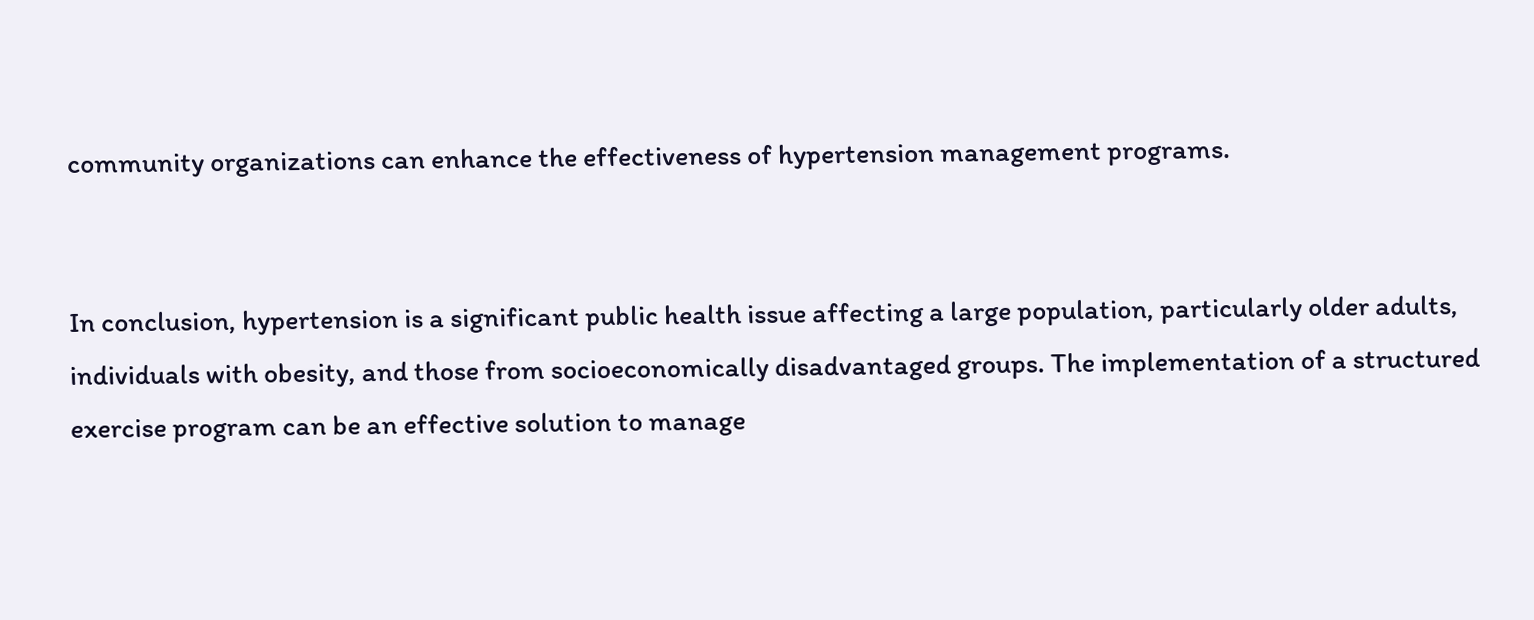community organizations can enhance the effectiveness of hypertension management programs.


In conclusion, hypertension is a significant public health issue affecting a large population, particularly older adults, individuals with obesity, and those from socioeconomically disadvantaged groups. The implementation of a structured exercise program can be an effective solution to manage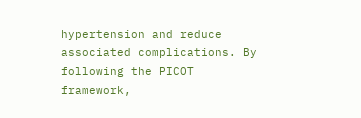hypertension and reduce associated complications. By following the PICOT framework,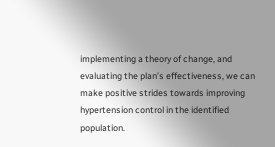implementing a theory of change, and evaluating the plan’s effectiveness, we can make positive strides towards improving hypertension control in the identified population.